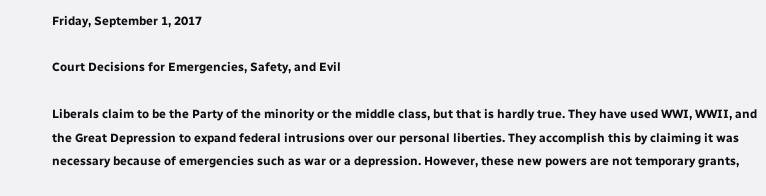Friday, September 1, 2017

Court Decisions for Emergencies, Safety, and Evil

Liberals claim to be the Party of the minority or the middle class, but that is hardly true. They have used WWI, WWII, and the Great Depression to expand federal intrusions over our personal liberties. They accomplish this by claiming it was necessary because of emergencies such as war or a depression. However, these new powers are not temporary grants,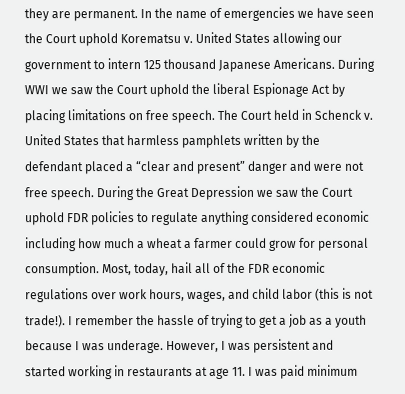they are permanent. In the name of emergencies we have seen the Court uphold Korematsu v. United States allowing our government to intern 125 thousand Japanese Americans. During WWI we saw the Court uphold the liberal Espionage Act by placing limitations on free speech. The Court held in Schenck v. United States that harmless pamphlets written by the defendant placed a “clear and present” danger and were not free speech. During the Great Depression we saw the Court uphold FDR policies to regulate anything considered economic including how much a wheat a farmer could grow for personal consumption. Most, today, hail all of the FDR economic regulations over work hours, wages, and child labor (this is not trade!). I remember the hassle of trying to get a job as a youth because I was underage. However, I was persistent and started working in restaurants at age 11. I was paid minimum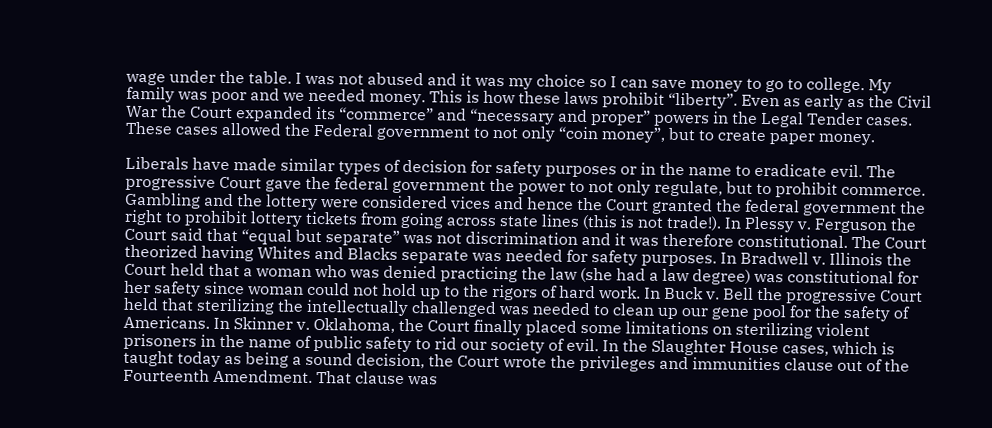wage under the table. I was not abused and it was my choice so I can save money to go to college. My family was poor and we needed money. This is how these laws prohibit “liberty”. Even as early as the Civil War the Court expanded its “commerce” and “necessary and proper” powers in the Legal Tender cases. These cases allowed the Federal government to not only “coin money”, but to create paper money.

Liberals have made similar types of decision for safety purposes or in the name to eradicate evil. The progressive Court gave the federal government the power to not only regulate, but to prohibit commerce. Gambling and the lottery were considered vices and hence the Court granted the federal government the right to prohibit lottery tickets from going across state lines (this is not trade!). In Plessy v. Ferguson the Court said that “equal but separate” was not discrimination and it was therefore constitutional. The Court theorized having Whites and Blacks separate was needed for safety purposes. In Bradwell v. Illinois the Court held that a woman who was denied practicing the law (she had a law degree) was constitutional for her safety since woman could not hold up to the rigors of hard work. In Buck v. Bell the progressive Court held that sterilizing the intellectually challenged was needed to clean up our gene pool for the safety of Americans. In Skinner v. Oklahoma, the Court finally placed some limitations on sterilizing violent prisoners in the name of public safety to rid our society of evil. In the Slaughter House cases, which is taught today as being a sound decision, the Court wrote the privileges and immunities clause out of the Fourteenth Amendment. That clause was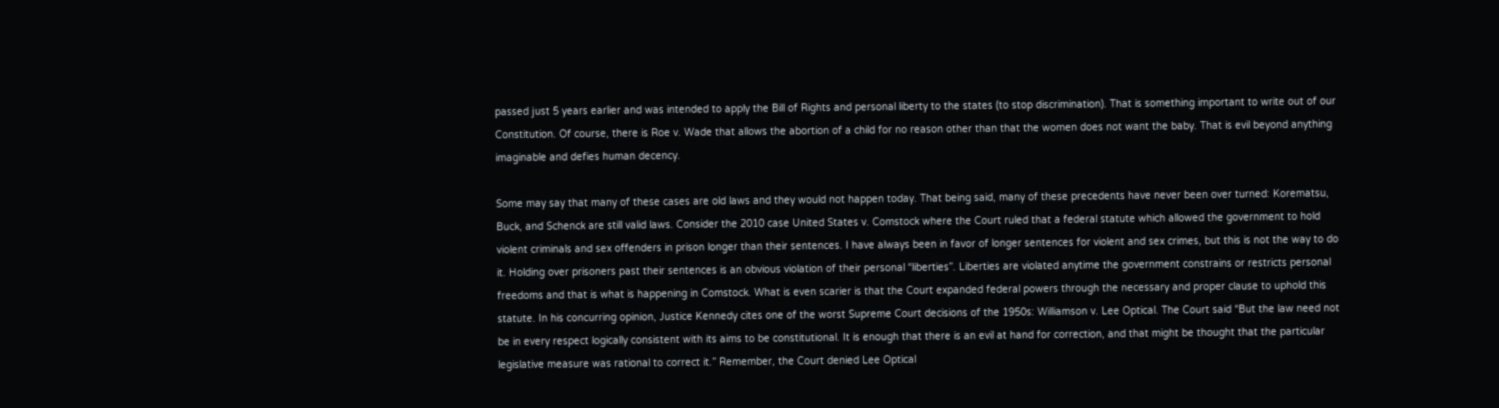passed just 5 years earlier and was intended to apply the Bill of Rights and personal liberty to the states (to stop discrimination). That is something important to write out of our Constitution. Of course, there is Roe v. Wade that allows the abortion of a child for no reason other than that the women does not want the baby. That is evil beyond anything imaginable and defies human decency.

Some may say that many of these cases are old laws and they would not happen today. That being said, many of these precedents have never been over turned: Korematsu, Buck, and Schenck are still valid laws. Consider the 2010 case United States v. Comstock where the Court ruled that a federal statute which allowed the government to hold violent criminals and sex offenders in prison longer than their sentences. I have always been in favor of longer sentences for violent and sex crimes, but this is not the way to do it. Holding over prisoners past their sentences is an obvious violation of their personal “liberties”. Liberties are violated anytime the government constrains or restricts personal freedoms and that is what is happening in Comstock. What is even scarier is that the Court expanded federal powers through the necessary and proper clause to uphold this statute. In his concurring opinion, Justice Kennedy cites one of the worst Supreme Court decisions of the 1950s: Williamson v. Lee Optical. The Court said “But the law need not be in every respect logically consistent with its aims to be constitutional. It is enough that there is an evil at hand for correction, and that might be thought that the particular legislative measure was rational to correct it.” Remember, the Court denied Lee Optical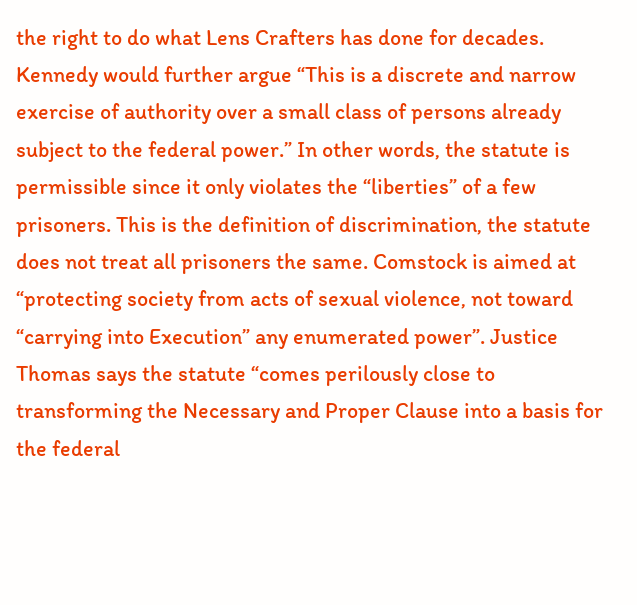the right to do what Lens Crafters has done for decades. Kennedy would further argue “This is a discrete and narrow exercise of authority over a small class of persons already subject to the federal power.” In other words, the statute is permissible since it only violates the “liberties” of a few prisoners. This is the definition of discrimination, the statute does not treat all prisoners the same. Comstock is aimed at “protecting society from acts of sexual violence, not toward “carrying into Execution” any enumerated power”. Justice Thomas says the statute “comes perilously close to transforming the Necessary and Proper Clause into a basis for the federal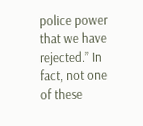police power that we have rejected.” In fact, not one of these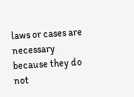laws or cases are necessary because they do not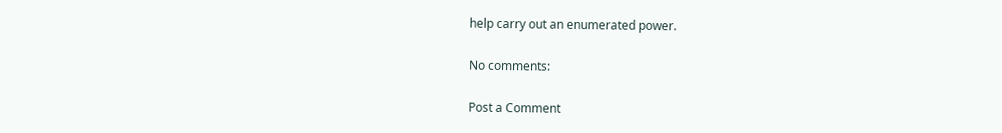help carry out an enumerated power.

No comments:

Post a Comment